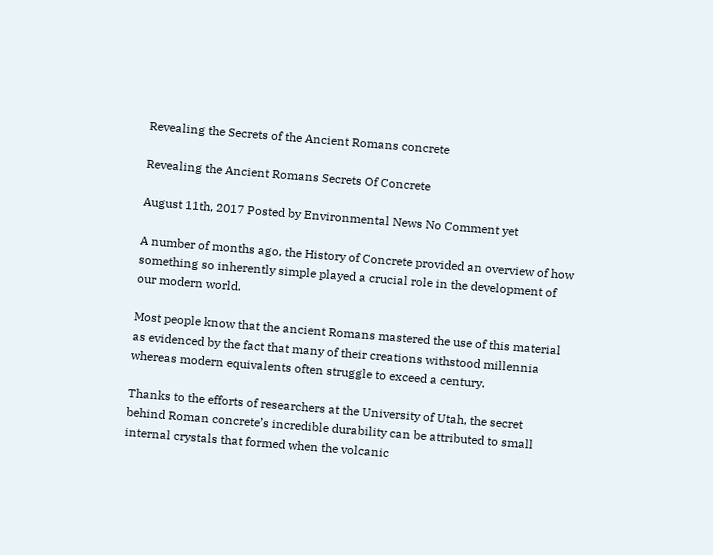Revealing the Secrets of the Ancient Romans concrete

Revealing the Ancient Romans Secrets Of Concrete

August 11th, 2017 Posted by Environmental News No Comment yet

A number of months ago, the History of Concrete provided an overview of how something so inherently simple played a crucial role in the development of our modern world.

Most people know that the ancient Romans mastered the use of this material as evidenced by the fact that many of their creations withstood millennia whereas modern equivalents often struggle to exceed a century.

Thanks to the efforts of researchers at the University of Utah, the secret behind Roman concrete’s incredible durability can be attributed to small internal crystals that formed when the volcanic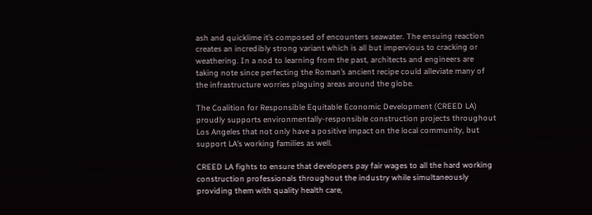ash and quicklime it’s composed of encounters seawater. The ensuing reaction creates an incredibly strong variant which is all but impervious to cracking or weathering. In a nod to learning from the past, architects and engineers are taking note since perfecting the Roman’s ancient recipe could alleviate many of the infrastructure worries plaguing areas around the globe.

The Coalition for Responsible Equitable Economic Development (CREED LA) proudly supports environmentally-responsible construction projects throughout Los Angeles that not only have a positive impact on the local community, but support LA’s working families as well.

CREED LA fights to ensure that developers pay fair wages to all the hard working construction professionals throughout the industry while simultaneously providing them with quality health care,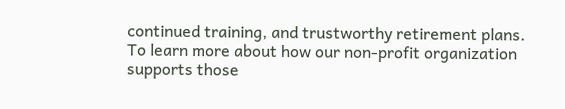continued training, and trustworthy retirement plans. To learn more about how our non-profit organization supports those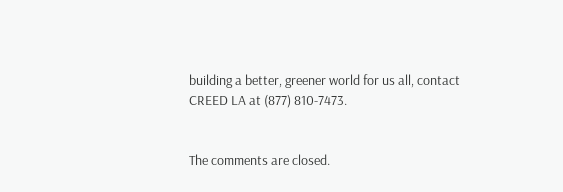building a better, greener world for us all, contact CREED LA at (877) 810-7473.


The comments are closed.